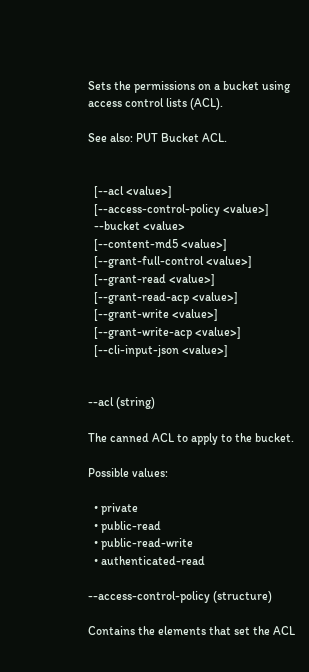Sets the permissions on a bucket using access control lists (ACL).

See also: PUT Bucket ACL.


  [--acl <value>]
  [--access-control-policy <value>]
  --bucket <value>
  [--content-md5 <value>]
  [--grant-full-control <value>]
  [--grant-read <value>]
  [--grant-read-acp <value>]
  [--grant-write <value>]
  [--grant-write-acp <value>]
  [--cli-input-json <value>]


--acl (string)

The canned ACL to apply to the bucket.

Possible values:

  • private
  • public-read
  • public-read-write
  • authenticated-read

--access-control-policy (structure)

Contains the elements that set the ACL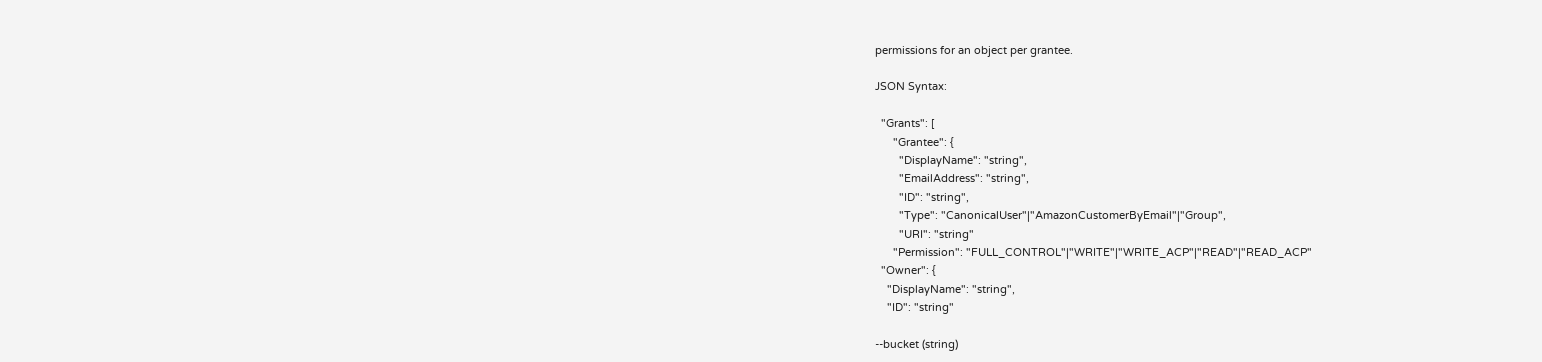permissions for an object per grantee.

JSON Syntax:

  "Grants": [
      "Grantee": {
        "DisplayName": "string",
        "EmailAddress": "string",
        "ID": "string",
        "Type": "CanonicalUser"|"AmazonCustomerByEmail"|"Group",
        "URI": "string"
      "Permission": "FULL_CONTROL"|"WRITE"|"WRITE_ACP"|"READ"|"READ_ACP"
  "Owner": {
    "DisplayName": "string",
    "ID": "string"

--bucket (string)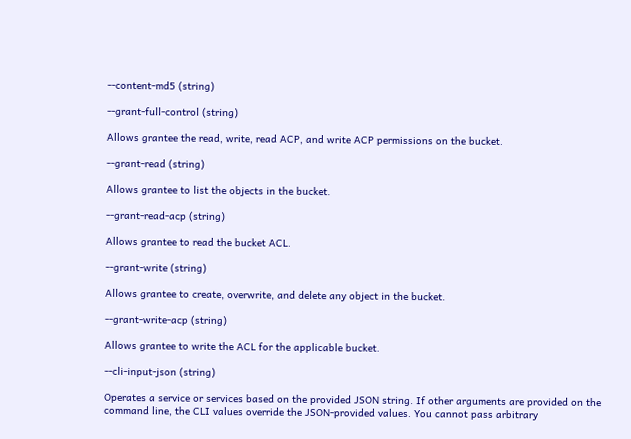--content-md5 (string)

--grant-full-control (string)

Allows grantee the read, write, read ACP, and write ACP permissions on the bucket.

--grant-read (string)

Allows grantee to list the objects in the bucket.

--grant-read-acp (string)

Allows grantee to read the bucket ACL.

--grant-write (string)

Allows grantee to create, overwrite, and delete any object in the bucket.

--grant-write-acp (string)

Allows grantee to write the ACL for the applicable bucket.

--cli-input-json (string)

Operates a service or services based on the provided JSON string. If other arguments are provided on the command line, the CLI values override the JSON-provided values. You cannot pass arbitrary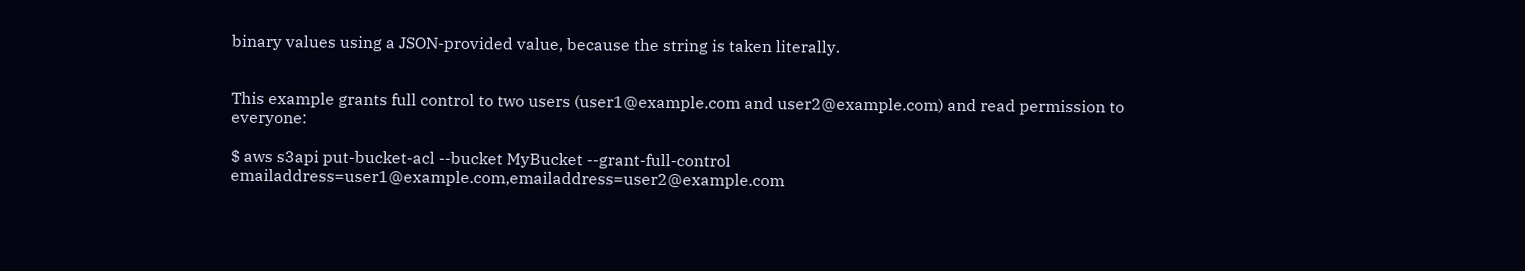binary values using a JSON-provided value, because the string is taken literally.


This example grants full control to two users (user1@example.com and user2@example.com) and read permission to everyone:

$ aws s3api put-bucket-acl --bucket MyBucket --grant-full-control emailaddress=user1@example.com,emailaddress=user2@example.com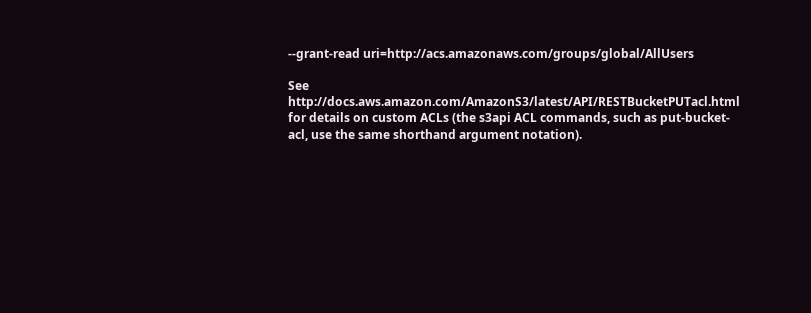--grant-read uri=http://acs.amazonaws.com/groups/global/AllUsers

See http://docs.aws.amazon.com/AmazonS3/latest/API/RESTBucketPUTacl.html for details on custom ACLs (the s3api ACL commands, such as put-bucket-acl, use the same shorthand argument notation).